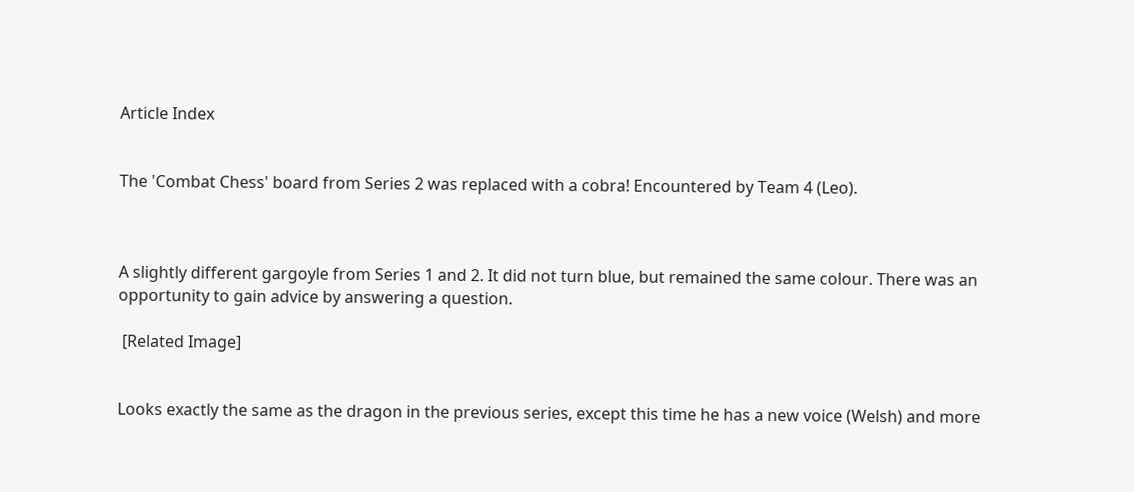Article Index


The 'Combat Chess' board from Series 2 was replaced with a cobra! Encountered by Team 4 (Leo).



A slightly different gargoyle from Series 1 and 2. It did not turn blue, but remained the same colour. There was an opportunity to gain advice by answering a question.

 [Related Image]


Looks exactly the same as the dragon in the previous series, except this time he has a new voice (Welsh) and more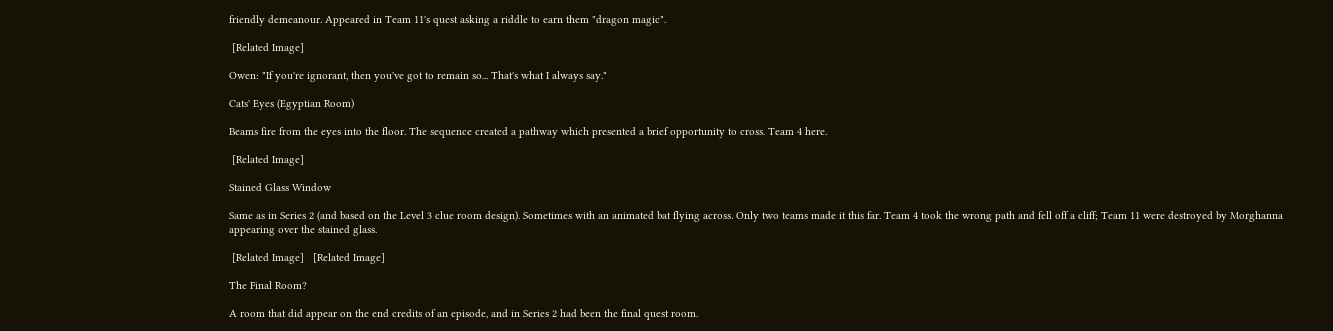friendly demeanour. Appeared in Team 11's quest asking a riddle to earn them "dragon magic".

 [Related Image]

Owen: "If you're ignorant, then you've got to remain so... That's what I always say."

Cats' Eyes (Egyptian Room)

Beams fire from the eyes into the floor. The sequence created a pathway which presented a brief opportunity to cross. Team 4 here.

 [Related Image]

Stained Glass Window

Same as in Series 2 (and based on the Level 3 clue room design). Sometimes with an animated bat flying across. Only two teams made it this far. Team 4 took the wrong path and fell off a cliff; Team 11 were destroyed by Morghanna appearing over the stained glass.

 [Related Image]   [Related Image]

The Final Room?

A room that did appear on the end credits of an episode, and in Series 2 had been the final quest room.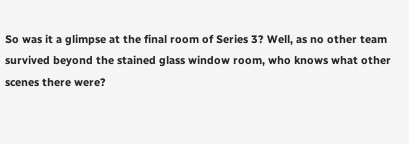So was it a glimpse at the final room of Series 3? Well, as no other team survived beyond the stained glass window room, who knows what other scenes there were?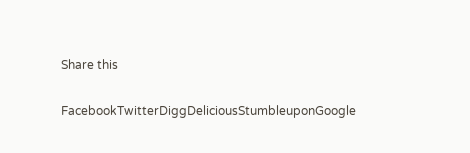Share this

FacebookTwitterDiggDeliciousStumbleuponGoogle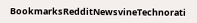BookmarksRedditNewsvineTechnorati